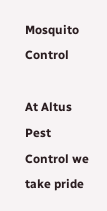Mosquito Control

At Altus Pest Control we take pride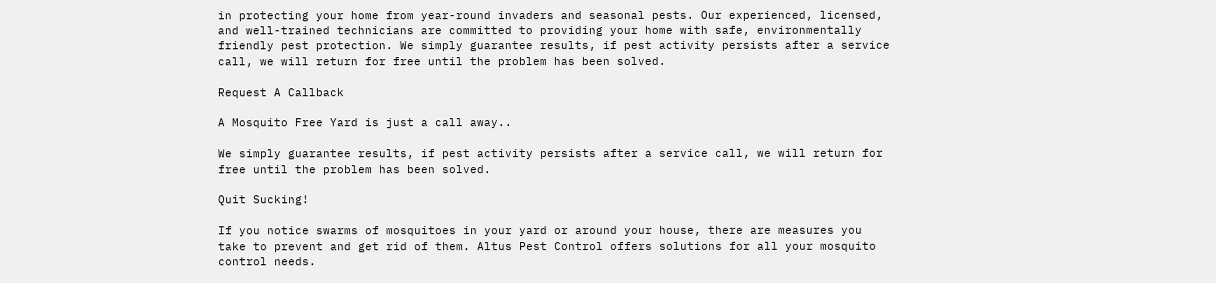in protecting your home from year-round invaders and seasonal pests. Our experienced, licensed, and well-trained technicians are committed to providing your home with safe, environmentally friendly pest protection. We simply guarantee results, if pest activity persists after a service call, we will return for free until the problem has been solved.

Request A Callback

A Mosquito Free Yard is just a call away..

We simply guarantee results, if pest activity persists after a service call, we will return for free until the problem has been solved.

Quit Sucking!

If you notice swarms of mosquitoes in your yard or around your house, there are measures you take to prevent and get rid of them. Altus Pest Control offers solutions for all your mosquito control needs.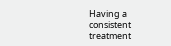Having a consistent treatment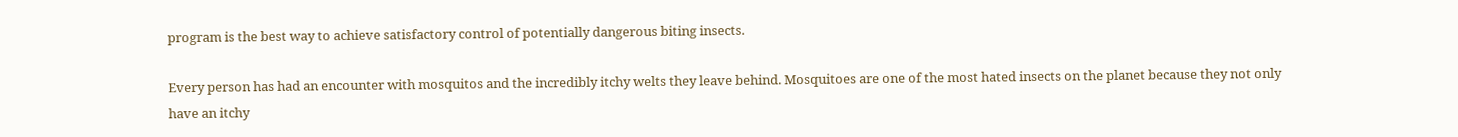program is the best way to achieve satisfactory control of potentially dangerous biting insects.

Every person has had an encounter with mosquitos and the incredibly itchy welts they leave behind. Mosquitoes are one of the most hated insects on the planet because they not only have an itchy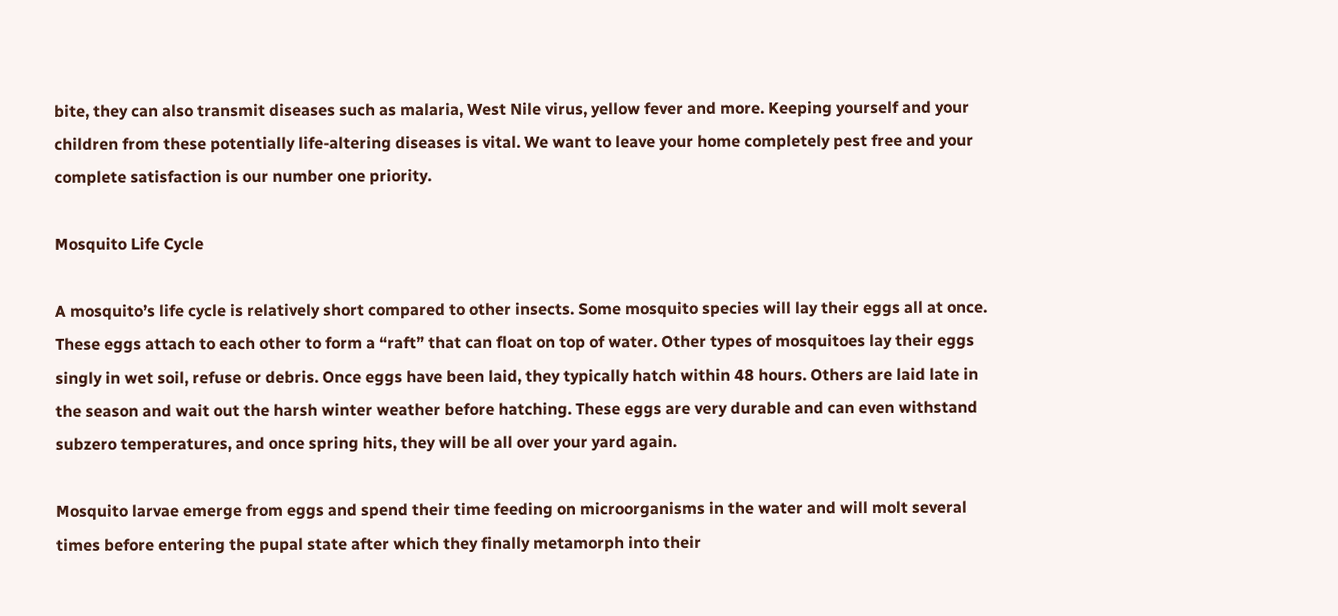bite, they can also transmit diseases such as malaria, West Nile virus, yellow fever and more. Keeping yourself and your children from these potentially life-altering diseases is vital. We want to leave your home completely pest free and your complete satisfaction is our number one priority.

Mosquito Life Cycle

A mosquito’s life cycle is relatively short compared to other insects. Some mosquito species will lay their eggs all at once.  These eggs attach to each other to form a “raft” that can float on top of water. Other types of mosquitoes lay their eggs singly in wet soil, refuse or debris. Once eggs have been laid, they typically hatch within 48 hours. Others are laid late in the season and wait out the harsh winter weather before hatching. These eggs are very durable and can even withstand subzero temperatures, and once spring hits, they will be all over your yard again.

Mosquito larvae emerge from eggs and spend their time feeding on microorganisms in the water and will molt several times before entering the pupal state after which they finally metamorph into their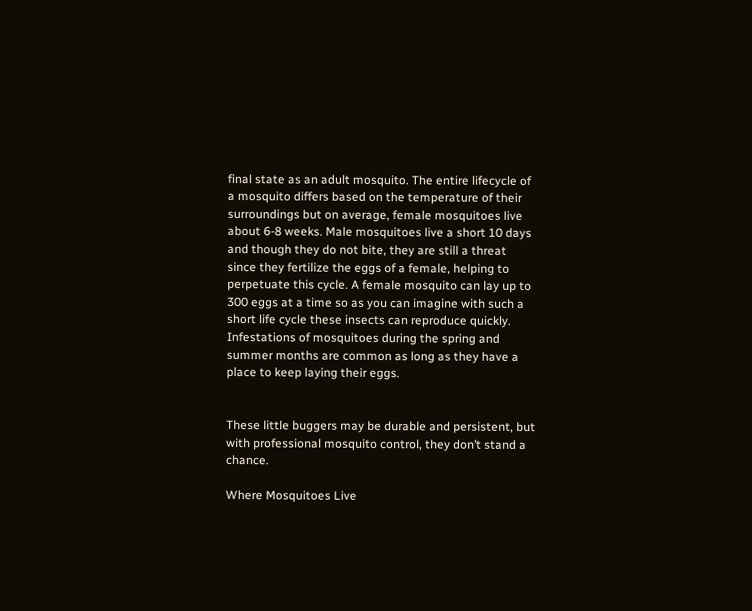final state as an adult mosquito. The entire lifecycle of a mosquito differs based on the temperature of their surroundings but on average, female mosquitoes live about 6-8 weeks. Male mosquitoes live a short 10 days and though they do not bite, they are still a threat since they fertilize the eggs of a female, helping to perpetuate this cycle. A female mosquito can lay up to 300 eggs at a time so as you can imagine with such a short life cycle these insects can reproduce quickly. Infestations of mosquitoes during the spring and summer months are common as long as they have a place to keep laying their eggs.


These little buggers may be durable and persistent, but with professional mosquito control, they don’t stand a chance.

Where Mosquitoes Live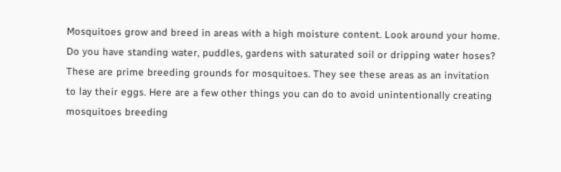Mosquitoes grow and breed in areas with a high moisture content. Look around your home. Do you have standing water, puddles, gardens with saturated soil or dripping water hoses? These are prime breeding grounds for mosquitoes. They see these areas as an invitation to lay their eggs. Here are a few other things you can do to avoid unintentionally creating mosquitoes breeding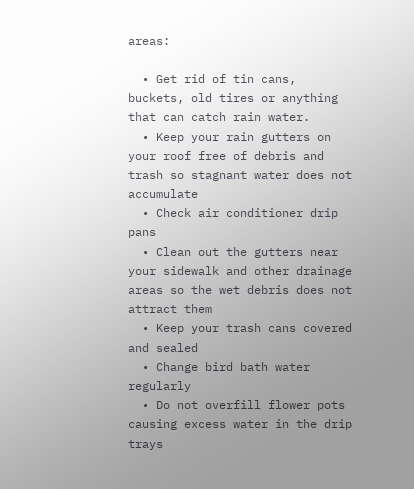areas:

  • Get rid of tin cans, buckets, old tires or anything that can catch rain water.
  • Keep your rain gutters on your roof free of debris and trash so stagnant water does not accumulate
  • Check air conditioner drip pans
  • Clean out the gutters near your sidewalk and other drainage areas so the wet debris does not attract them
  • Keep your trash cans covered and sealed
  • Change bird bath water regularly
  • Do not overfill flower pots causing excess water in the drip trays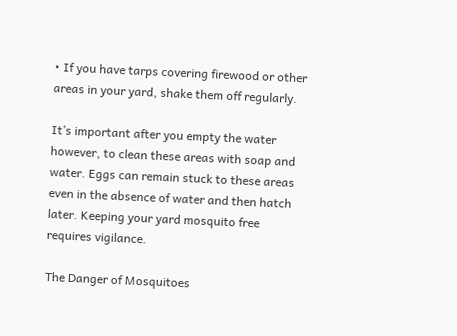• If you have tarps covering firewood or other areas in your yard, shake them off regularly.

It’s important after you empty the water however, to clean these areas with soap and water. Eggs can remain stuck to these areas even in the absence of water and then hatch later. Keeping your yard mosquito free requires vigilance.

The Danger of Mosquitoes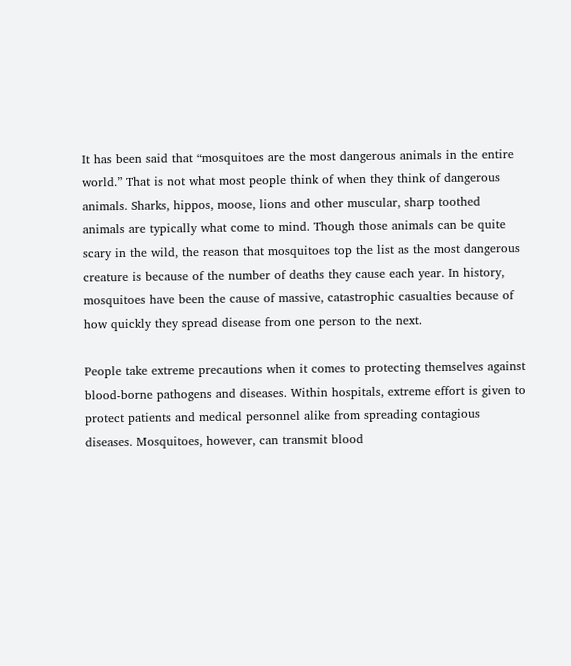It has been said that “mosquitoes are the most dangerous animals in the entire world.” That is not what most people think of when they think of dangerous animals. Sharks, hippos, moose, lions and other muscular, sharp toothed animals are typically what come to mind. Though those animals can be quite scary in the wild, the reason that mosquitoes top the list as the most dangerous creature is because of the number of deaths they cause each year. In history, mosquitoes have been the cause of massive, catastrophic casualties because of how quickly they spread disease from one person to the next.

People take extreme precautions when it comes to protecting themselves against blood-borne pathogens and diseases. Within hospitals, extreme effort is given to protect patients and medical personnel alike from spreading contagious diseases. Mosquitoes, however, can transmit blood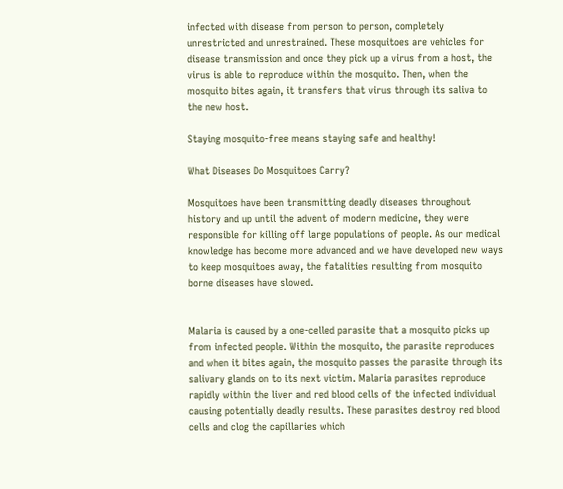infected with disease from person to person, completely unrestricted and unrestrained. These mosquitoes are vehicles for disease transmission and once they pick up a virus from a host, the virus is able to reproduce within the mosquito. Then, when the mosquito bites again, it transfers that virus through its saliva to the new host.

Staying mosquito-free means staying safe and healthy!

What Diseases Do Mosquitoes Carry?

Mosquitoes have been transmitting deadly diseases throughout history and up until the advent of modern medicine, they were responsible for killing off large populations of people. As our medical knowledge has become more advanced and we have developed new ways to keep mosquitoes away, the fatalities resulting from mosquito borne diseases have slowed.


Malaria is caused by a one-celled parasite that a mosquito picks up from infected people. Within the mosquito, the parasite reproduces and when it bites again, the mosquito passes the parasite through its salivary glands on to its next victim. Malaria parasites reproduce rapidly within the liver and red blood cells of the infected individual causing potentially deadly results. These parasites destroy red blood cells and clog the capillaries which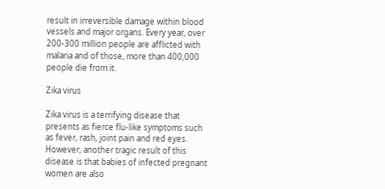result in irreversible damage within blood vessels and major organs. Every year, over 200-300 million people are afflicted with malaria and of those, more than 400,000 people die from it.

Zika virus

Zika virus is a terrifying disease that presents as fierce flu-like symptoms such as fever, rash, joint pain and red eyes. However, another tragic result of this disease is that babies of infected pregnant women are also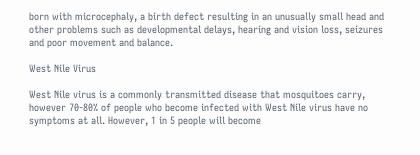born with microcephaly, a birth defect resulting in an unusually small head and other problems such as developmental delays, hearing and vision loss, seizures and poor movement and balance.

West Nile Virus

West Nile virus is a commonly transmitted disease that mosquitoes carry, however 70-80% of people who become infected with West Nile virus have no symptoms at all. However, 1 in 5 people will become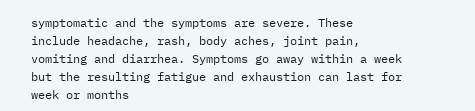symptomatic and the symptoms are severe. These include headache, rash, body aches, joint pain, vomiting and diarrhea. Symptoms go away within a week but the resulting fatigue and exhaustion can last for week or months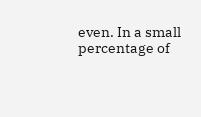even. In a small percentage of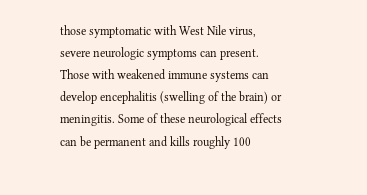those symptomatic with West Nile virus, severe neurologic symptoms can present. Those with weakened immune systems can develop encephalitis (swelling of the brain) or meningitis. Some of these neurological effects can be permanent and kills roughly 100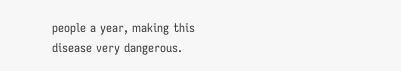people a year, making this disease very dangerous.